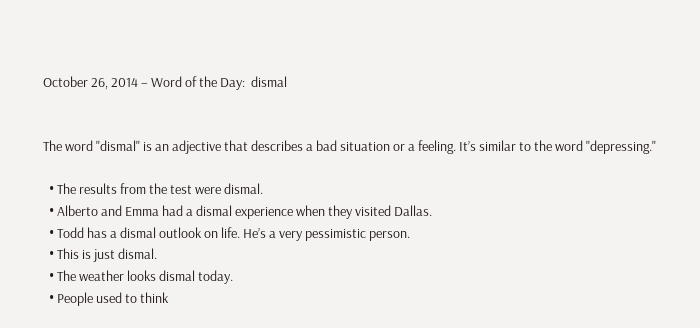October 26, 2014 – Word of the Day:  dismal


The word "dismal" is an adjective that describes a bad situation or a feeling. It’s similar to the word "depressing."

  • The results from the test were dismal.
  • Alberto and Emma had a dismal experience when they visited Dallas.
  • Todd has a dismal outlook on life. He’s a very pessimistic person.
  • This is just dismal.
  • The weather looks dismal today.
  • People used to think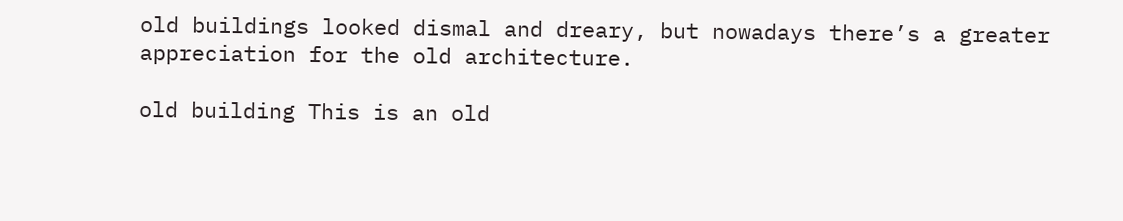old buildings looked dismal and dreary, but nowadays there’s a greater appreciation for the old architecture.

old building This is an old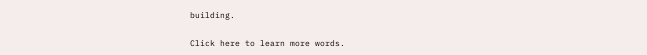building.

Click here to learn more words.